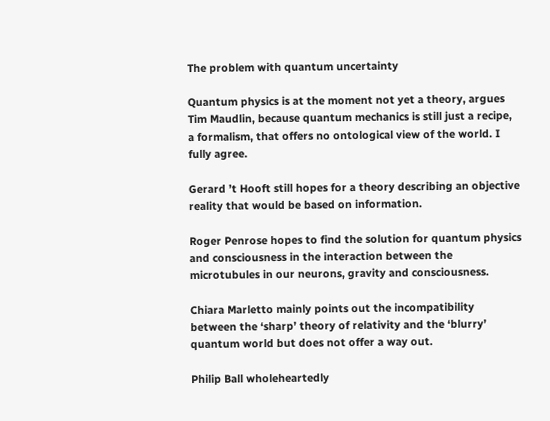The problem with quantum uncertainty

Quantum physics is at the moment not yet a theory, argues Tim Maudlin, because quantum mechanics is still just a recipe, a formalism, that offers no ontological view of the world. I fully agree.

Gerard ’t Hooft still hopes for a theory describing an objective reality that would be based on information.

Roger Penrose hopes to find the solution for quantum physics and consciousness in the interaction between the microtubules in our neurons, gravity and consciousness.

Chiara Marletto mainly points out the incompatibility between the ‘sharp’ theory of relativity and the ‘blurry’ quantum world but does not offer a way out.

Philip Ball wholeheartedly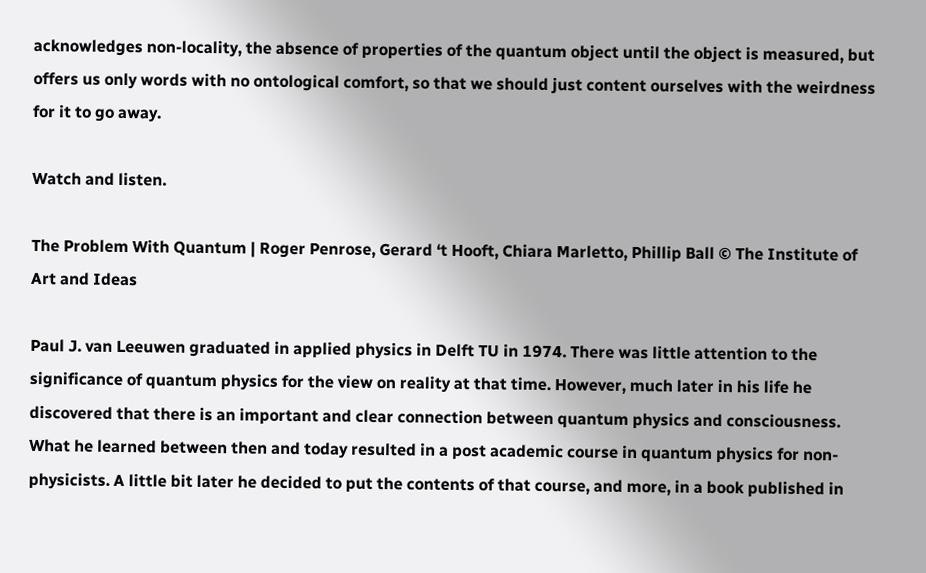acknowledges non-locality, the absence of properties of the quantum object until the object is measured, but offers us only words with no ontological comfort, so that we should just content ourselves with the weirdness for it to go away.

Watch and listen.

The Problem With Quantum | Roger Penrose, Gerard ‘t Hooft, Chiara Marletto, Phillip Ball © The Institute of Art and Ideas

Paul J. van Leeuwen graduated in applied physics in Delft TU in 1974. There was little attention to the significance of quantum physics for the view on reality at that time. However, much later in his life he discovered that there is an important and clear connection between quantum physics and consciousness. What he learned between then and today resulted in a post academic course in quantum physics for non-physicists. A little bit later he decided to put the contents of that course, and more, in a book published in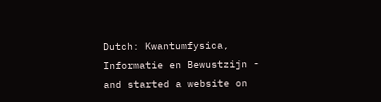Dutch: Kwantumfysica, Informatie en Bewustzijn - and started a website on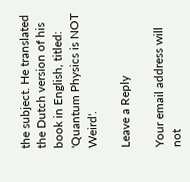the subject. He translated the Dutch version of his book in English, titled: 'Quantum Physics is NOT Weird'.

Leave a Reply

Your email address will not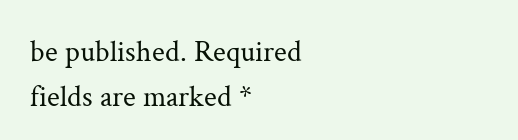be published. Required fields are marked *